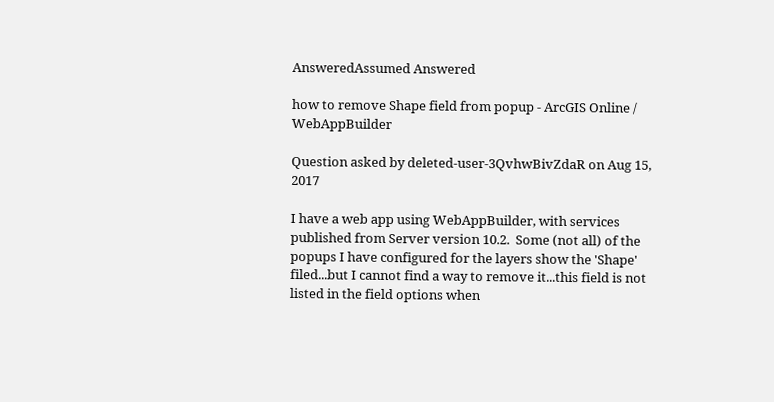AnsweredAssumed Answered

how to remove Shape field from popup - ArcGIS Online / WebAppBuilder

Question asked by deleted-user-3QvhwBivZdaR on Aug 15, 2017

I have a web app using WebAppBuilder, with services published from Server version 10.2.  Some (not all) of the popups I have configured for the layers show the 'Shape' filed...but I cannot find a way to remove it...this field is not listed in the field options when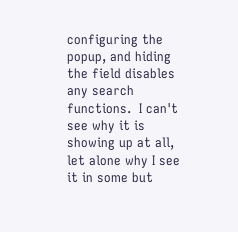configuring the popup, and hiding the field disables any search functions.  I can't see why it is showing up at all, let alone why I see it in some but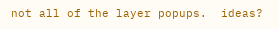not all of the layer popups.  ideas?